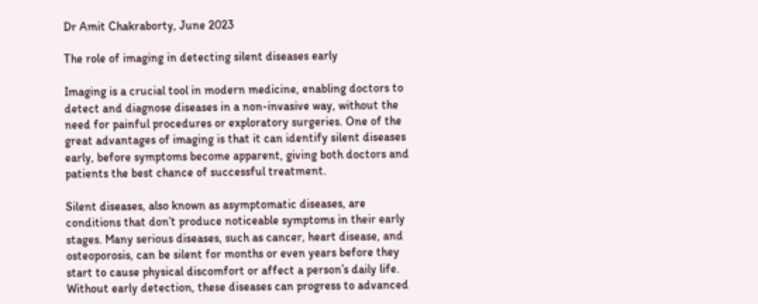Dr Amit Chakraborty, June 2023

The role of imaging in detecting silent diseases early

Imaging is a crucial tool in modern medicine, enabling doctors to detect and diagnose diseases in a non-invasive way, without the need for painful procedures or exploratory surgeries. One of the great advantages of imaging is that it can identify silent diseases early, before symptoms become apparent, giving both doctors and patients the best chance of successful treatment.

Silent diseases, also known as asymptomatic diseases, are conditions that don’t produce noticeable symptoms in their early stages. Many serious diseases, such as cancer, heart disease, and osteoporosis, can be silent for months or even years before they start to cause physical discomfort or affect a person’s daily life. Without early detection, these diseases can progress to advanced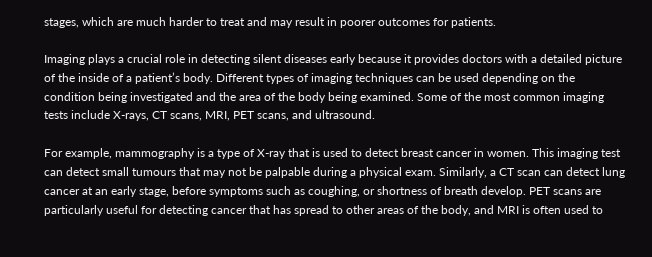stages, which are much harder to treat and may result in poorer outcomes for patients.

Imaging plays a crucial role in detecting silent diseases early because it provides doctors with a detailed picture of the inside of a patient’s body. Different types of imaging techniques can be used depending on the condition being investigated and the area of the body being examined. Some of the most common imaging tests include X-rays, CT scans, MRI, PET scans, and ultrasound.

For example, mammography is a type of X-ray that is used to detect breast cancer in women. This imaging test can detect small tumours that may not be palpable during a physical exam. Similarly, a CT scan can detect lung cancer at an early stage, before symptoms such as coughing, or shortness of breath develop. PET scans are particularly useful for detecting cancer that has spread to other areas of the body, and MRI is often used to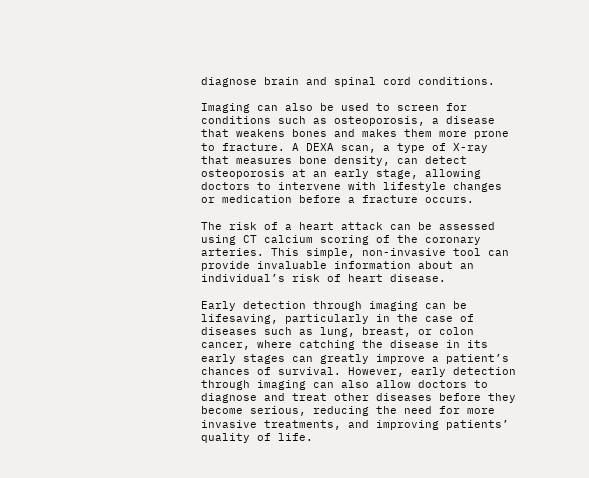diagnose brain and spinal cord conditions.

Imaging can also be used to screen for conditions such as osteoporosis, a disease that weakens bones and makes them more prone to fracture. A DEXA scan, a type of X-ray that measures bone density, can detect osteoporosis at an early stage, allowing doctors to intervene with lifestyle changes or medication before a fracture occurs.

The risk of a heart attack can be assessed using CT calcium scoring of the coronary arteries. This simple, non-invasive tool can provide invaluable information about an individual’s risk of heart disease.

Early detection through imaging can be lifesaving, particularly in the case of diseases such as lung, breast, or colon cancer, where catching the disease in its early stages can greatly improve a patient’s chances of survival. However, early detection through imaging can also allow doctors to diagnose and treat other diseases before they become serious, reducing the need for more invasive treatments, and improving patients’ quality of life.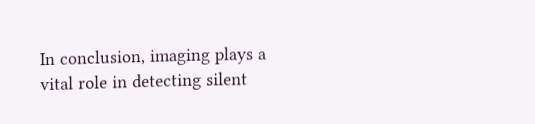In conclusion, imaging plays a vital role in detecting silent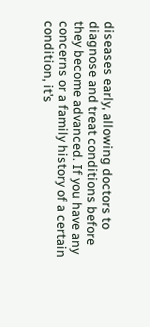diseases early, allowing doctors to diagnose and treat conditions before they become advanced. If you have any concerns or a family history of a certain condition, it’s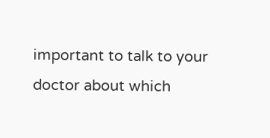important to talk to your doctor about which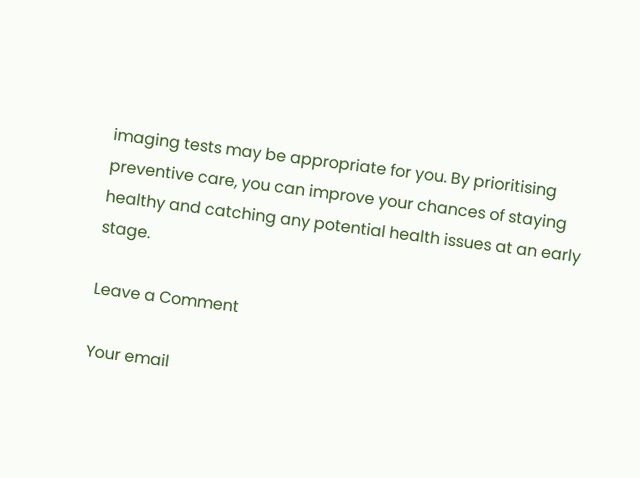imaging tests may be appropriate for you. By prioritising preventive care, you can improve your chances of staying healthy and catching any potential health issues at an early stage.

Leave a Comment

Your email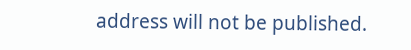address will not be published.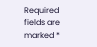Required fields are marked *